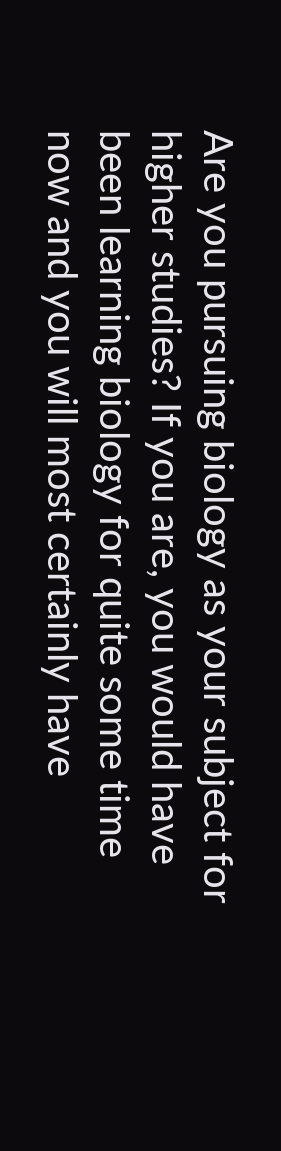Are you pursuing biology as your subject for higher studies? If you are, you would have been learning biology for quite some time now and you will most certainly have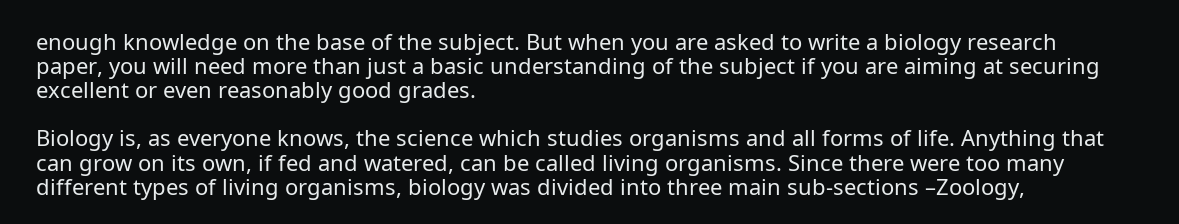enough knowledge on the base of the subject. But when you are asked to write a biology research paper, you will need more than just a basic understanding of the subject if you are aiming at securing excellent or even reasonably good grades.

Biology is, as everyone knows, the science which studies organisms and all forms of life. Anything that can grow on its own, if fed and watered, can be called living organisms. Since there were too many different types of living organisms, biology was divided into three main sub-sections –Zoology,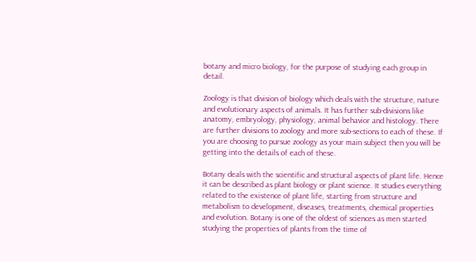botany and micro biology, for the purpose of studying each group in detail.

Zoology is that division of biology which deals with the structure, nature and evolutionary aspects of animals. It has further sub-divisions like anatomy, embryology, physiology, animal behavior and histology. There are further divisions to zoology and more sub-sections to each of these. If you are choosing to pursue zoology as your main subject then you will be getting into the details of each of these.

Botany deals with the scientific and structural aspects of plant life. Hence it can be described as plant biology or plant science. It studies everything related to the existence of plant life, starting from structure and metabolism to development, diseases, treatments, chemical properties and evolution. Botany is one of the oldest of sciences as men started studying the properties of plants from the time of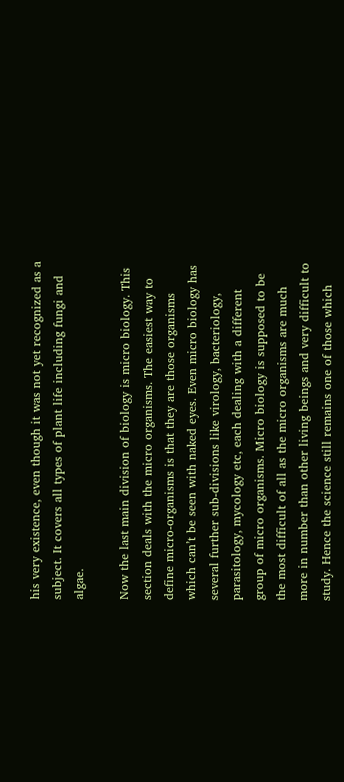his very existence, even though it was not yet recognized as a subject. It covers all types of plant life including fungi and algae.

Now the last main division of biology is micro biology. This section deals with the micro organisms. The easiest way to define micro-organisms is that they are those organisms which can’t be seen with naked eyes. Even micro biology has several further sub-divisions like virology, bacteriology, parasitology, mycology etc, each dealing with a different group of micro organisms. Micro biology is supposed to be the most difficult of all as the micro organisms are much more in number than other living beings and very difficult to study. Hence the science still remains one of those which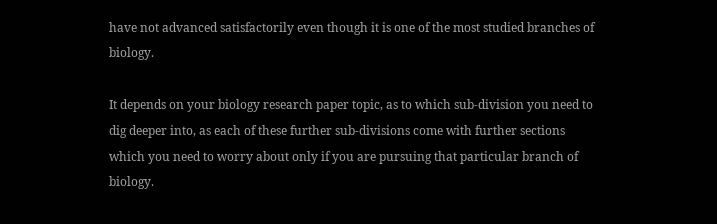have not advanced satisfactorily even though it is one of the most studied branches of biology.

It depends on your biology research paper topic, as to which sub-division you need to dig deeper into, as each of these further sub-divisions come with further sections which you need to worry about only if you are pursuing that particular branch of biology.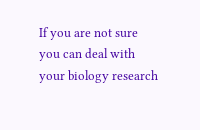If you are not sure you can deal with your biology research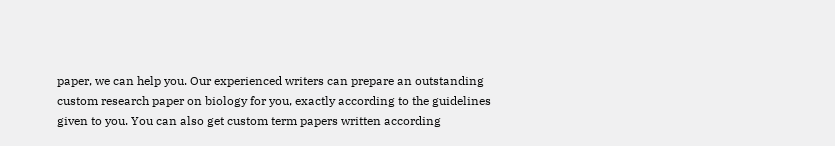paper, we can help you. Our experienced writers can prepare an outstanding custom research paper on biology for you, exactly according to the guidelines given to you. You can also get custom term papers written according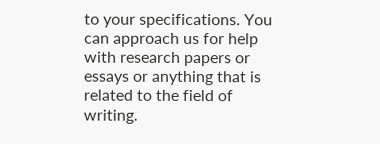to your specifications. You can approach us for help with research papers or essays or anything that is related to the field of writing.